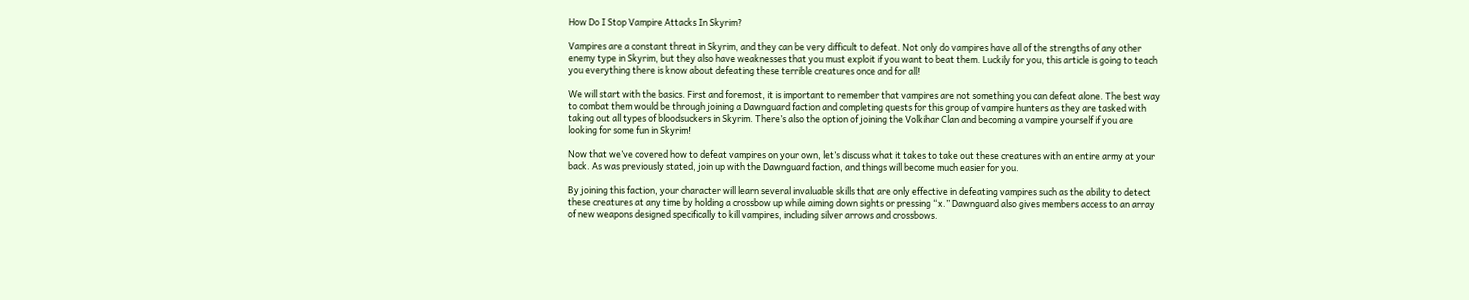How Do I Stop Vampire Attacks In Skyrim?

Vampires are a constant threat in Skyrim, and they can be very difficult to defeat. Not only do vampires have all of the strengths of any other enemy type in Skyrim, but they also have weaknesses that you must exploit if you want to beat them. Luckily for you, this article is going to teach you everything there is know about defeating these terrible creatures once and for all!

We will start with the basics. First and foremost, it is important to remember that vampires are not something you can defeat alone. The best way to combat them would be through joining a Dawnguard faction and completing quests for this group of vampire hunters as they are tasked with taking out all types of bloodsuckers in Skyrim. There’s also the option of joining the Volkihar Clan and becoming a vampire yourself if you are looking for some fun in Skyrim!

Now that we’ve covered how to defeat vampires on your own, let’s discuss what it takes to take out these creatures with an entire army at your back. As was previously stated, join up with the Dawnguard faction, and things will become much easier for you.

By joining this faction, your character will learn several invaluable skills that are only effective in defeating vampires such as the ability to detect these creatures at any time by holding a crossbow up while aiming down sights or pressing “x.” Dawnguard also gives members access to an array of new weapons designed specifically to kill vampires, including silver arrows and crossbows.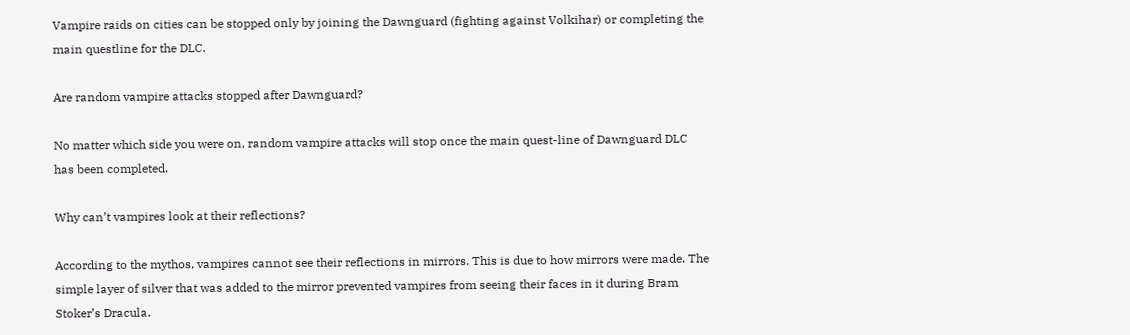Vampire raids on cities can be stopped only by joining the Dawnguard (fighting against Volkihar) or completing the main questline for the DLC.

Are random vampire attacks stopped after Dawnguard?

No matter which side you were on, random vampire attacks will stop once the main quest-line of Dawnguard DLC has been completed.

Why can’t vampires look at their reflections?

According to the mythos, vampires cannot see their reflections in mirrors. This is due to how mirrors were made. The simple layer of silver that was added to the mirror prevented vampires from seeing their faces in it during Bram Stoker’s Dracula.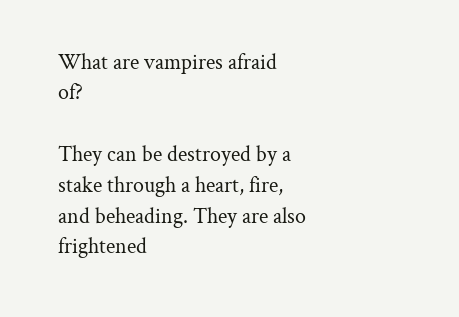What are vampires afraid of?

They can be destroyed by a stake through a heart, fire, and beheading. They are also frightened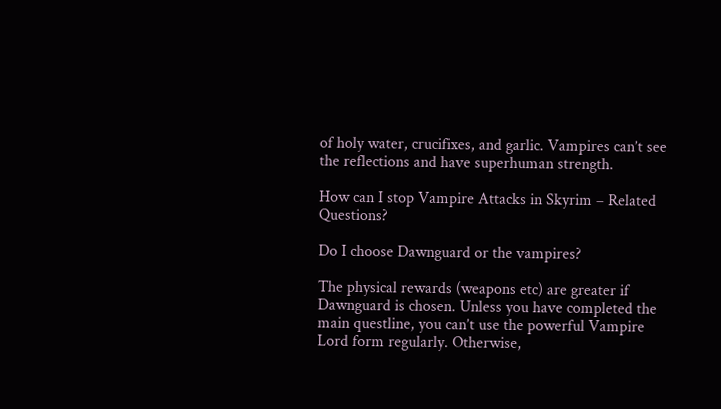of holy water, crucifixes, and garlic. Vampires can’t see the reflections and have superhuman strength.

How can I stop Vampire Attacks in Skyrim – Related Questions?

Do I choose Dawnguard or the vampires?

The physical rewards (weapons etc) are greater if Dawnguard is chosen. Unless you have completed the main questline, you can’t use the powerful Vampire Lord form regularly. Otherwise,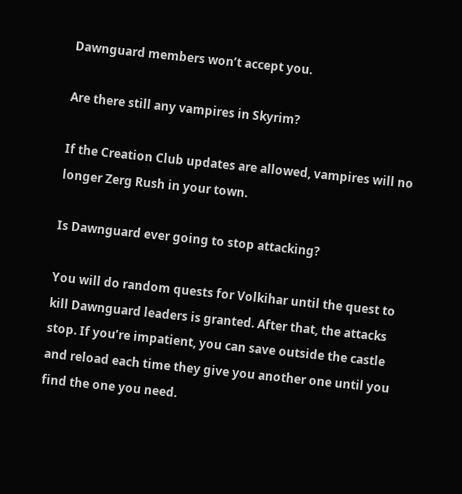Dawnguard members won’t accept you.

Are there still any vampires in Skyrim?

If the Creation Club updates are allowed, vampires will no longer Zerg Rush in your town.

Is Dawnguard ever going to stop attacking?

You will do random quests for Volkihar until the quest to kill Dawnguard leaders is granted. After that, the attacks stop. If you’re impatient, you can save outside the castle and reload each time they give you another one until you find the one you need.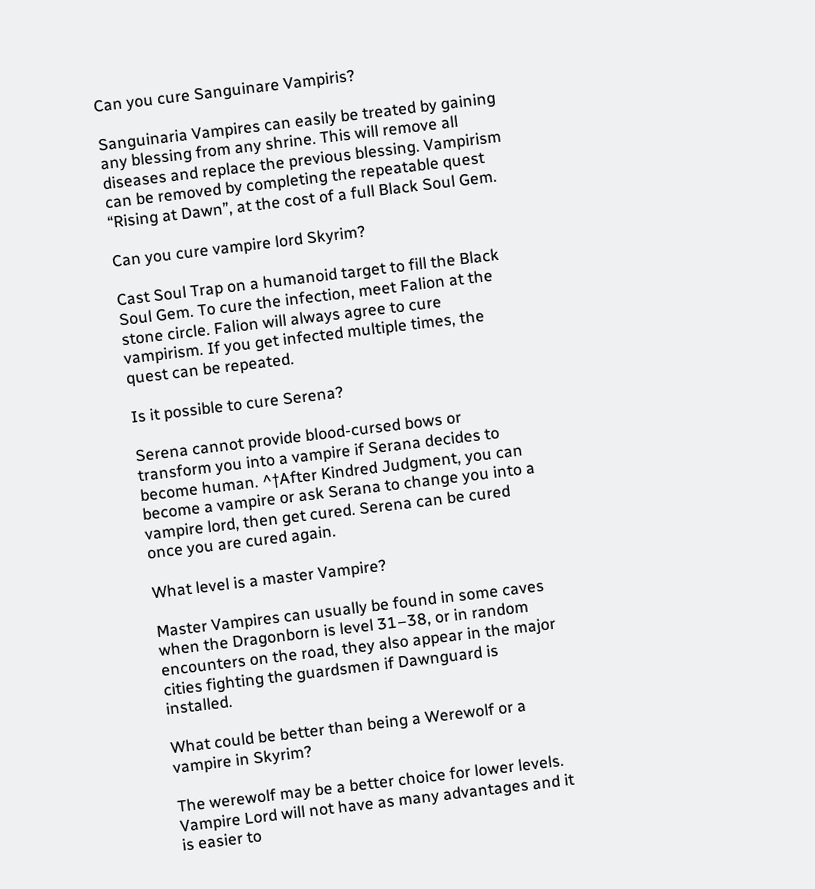Can you cure Sanguinare Vampiris?

Sanguinaria Vampires can easily be treated by gaining any blessing from any shrine. This will remove all diseases and replace the previous blessing. Vampirism can be removed by completing the repeatable quest “Rising at Dawn”, at the cost of a full Black Soul Gem.

Can you cure vampire lord Skyrim?

Cast Soul Trap on a humanoid target to fill the Black Soul Gem. To cure the infection, meet Falion at the stone circle. Falion will always agree to cure vampirism. If you get infected multiple times, the quest can be repeated.

Is it possible to cure Serena?

Serena cannot provide blood-cursed bows or transform you into a vampire if Serana decides to become human. ^†After Kindred Judgment, you can become a vampire or ask Serana to change you into a vampire lord, then get cured. Serena can be cured once you are cured again.

What level is a master Vampire?

Master Vampires can usually be found in some caves when the Dragonborn is level 31–38, or in random encounters on the road, they also appear in the major cities fighting the guardsmen if Dawnguard is installed.

What could be better than being a Werewolf or a vampire in Skyrim?

The werewolf may be a better choice for lower levels. Vampire Lord will not have as many advantages and it is easier to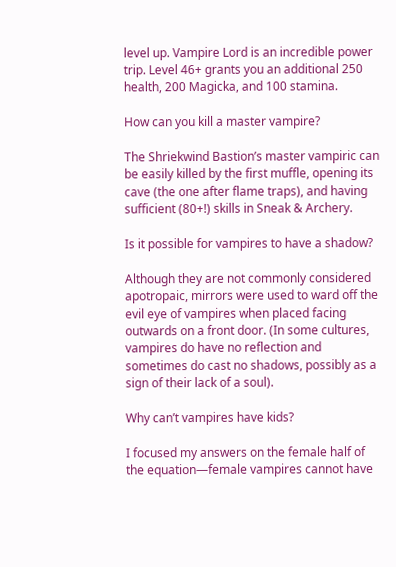level up. Vampire Lord is an incredible power trip. Level 46+ grants you an additional 250 health, 200 Magicka, and 100 stamina.

How can you kill a master vampire?

The Shriekwind Bastion’s master vampiric can be easily killed by the first muffle, opening its cave (the one after flame traps), and having sufficient (80+!) skills in Sneak & Archery.

Is it possible for vampires to have a shadow?

Although they are not commonly considered apotropaic, mirrors were used to ward off the evil eye of vampires when placed facing outwards on a front door. (In some cultures, vampires do have no reflection and sometimes do cast no shadows, possibly as a sign of their lack of a soul).

Why can’t vampires have kids?

I focused my answers on the female half of the equation—female vampires cannot have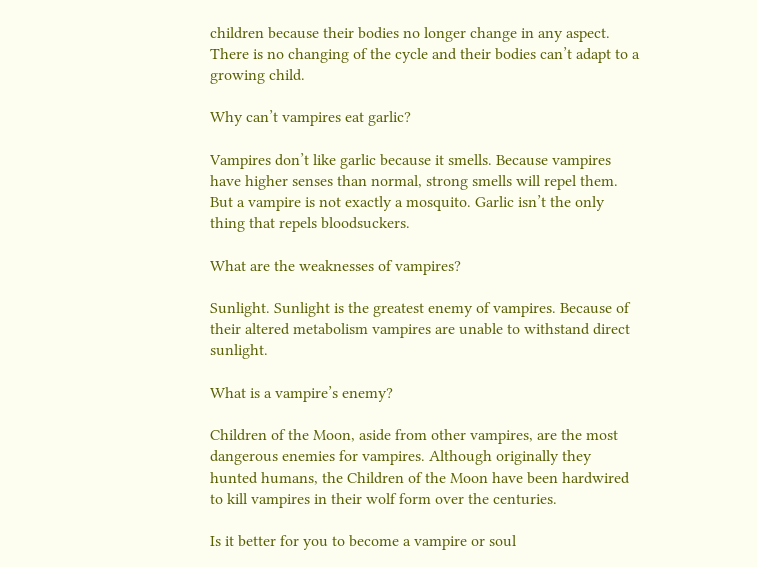children because their bodies no longer change in any aspect. There is no changing of the cycle and their bodies can’t adapt to a growing child.

Why can’t vampires eat garlic?

Vampires don’t like garlic because it smells. Because vampires have higher senses than normal, strong smells will repel them. But a vampire is not exactly a mosquito. Garlic isn’t the only thing that repels bloodsuckers.

What are the weaknesses of vampires?

Sunlight. Sunlight is the greatest enemy of vampires. Because of their altered metabolism vampires are unable to withstand direct sunlight.

What is a vampire’s enemy?

Children of the Moon, aside from other vampires, are the most dangerous enemies for vampires. Although originally they hunted humans, the Children of the Moon have been hardwired to kill vampires in their wolf form over the centuries.

Is it better for you to become a vampire or soul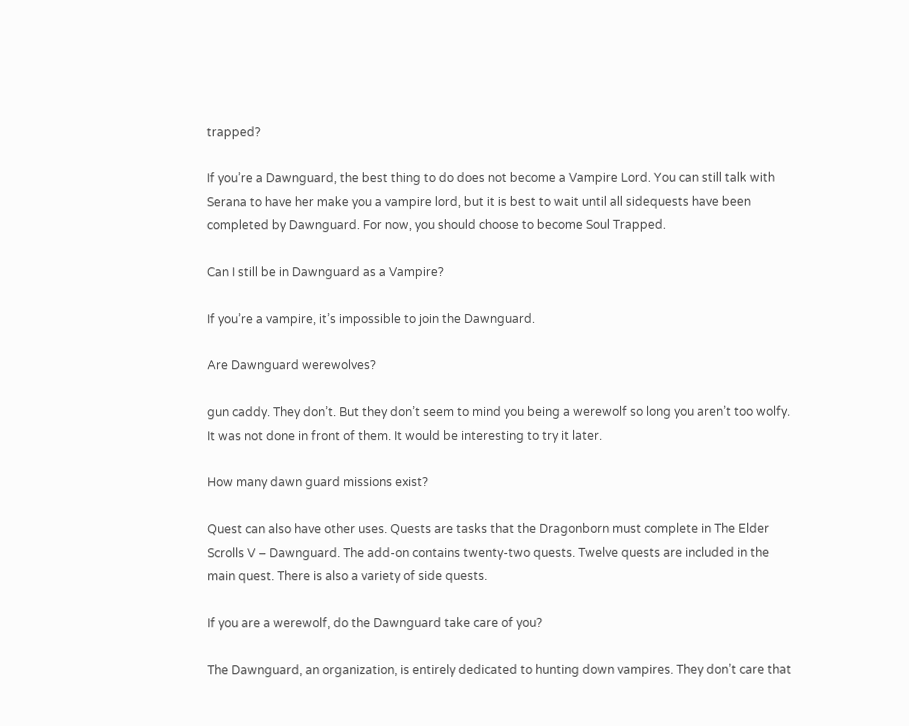trapped?

If you’re a Dawnguard, the best thing to do does not become a Vampire Lord. You can still talk with Serana to have her make you a vampire lord, but it is best to wait until all sidequests have been completed by Dawnguard. For now, you should choose to become Soul Trapped.

Can I still be in Dawnguard as a Vampire?

If you’re a vampire, it’s impossible to join the Dawnguard.

Are Dawnguard werewolves?

gun caddy. They don’t. But they don’t seem to mind you being a werewolf so long you aren’t too wolfy. It was not done in front of them. It would be interesting to try it later.

How many dawn guard missions exist?

Quest can also have other uses. Quests are tasks that the Dragonborn must complete in The Elder Scrolls V – Dawnguard. The add-on contains twenty-two quests. Twelve quests are included in the main quest. There is also a variety of side quests.

If you are a werewolf, do the Dawnguard take care of you?

The Dawnguard, an organization, is entirely dedicated to hunting down vampires. They don’t care that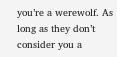you’re a werewolf. As long as they don’t consider you a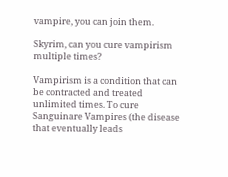vampire, you can join them.

Skyrim, can you cure vampirism multiple times?

Vampirism is a condition that can be contracted and treated unlimited times. To cure Sanguinare Vampires (the disease that eventually leads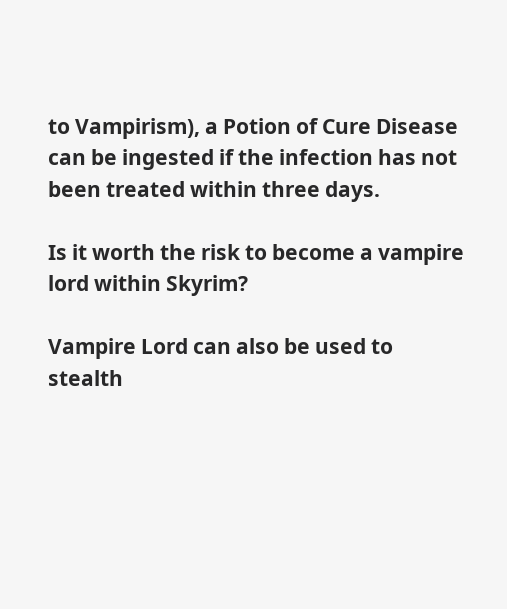to Vampirism), a Potion of Cure Disease can be ingested if the infection has not been treated within three days.

Is it worth the risk to become a vampire lord within Skyrim?

Vampire Lord can also be used to stealth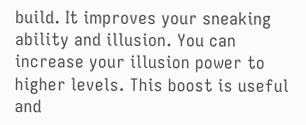build. It improves your sneaking ability and illusion. You can increase your illusion power to higher levels. This boost is useful and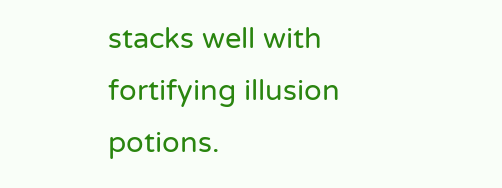stacks well with fortifying illusion potions.